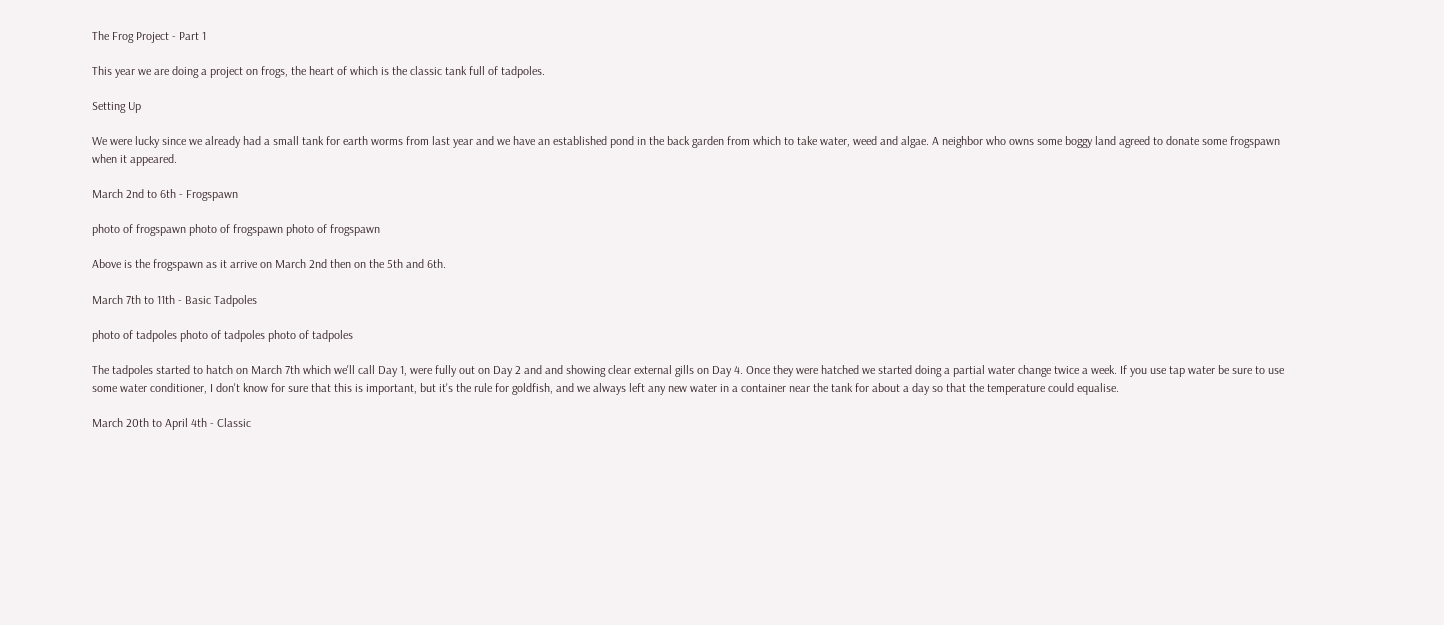The Frog Project - Part 1

This year we are doing a project on frogs, the heart of which is the classic tank full of tadpoles.

Setting Up

We were lucky since we already had a small tank for earth worms from last year and we have an established pond in the back garden from which to take water, weed and algae. A neighbor who owns some boggy land agreed to donate some frogspawn when it appeared.

March 2nd to 6th - Frogspawn

photo of frogspawn photo of frogspawn photo of frogspawn

Above is the frogspawn as it arrive on March 2nd then on the 5th and 6th.

March 7th to 11th - Basic Tadpoles

photo of tadpoles photo of tadpoles photo of tadpoles

The tadpoles started to hatch on March 7th which we'll call Day 1, were fully out on Day 2 and and showing clear external gills on Day 4. Once they were hatched we started doing a partial water change twice a week. If you use tap water be sure to use some water conditioner, I don't know for sure that this is important, but it's the rule for goldfish, and we always left any new water in a container near the tank for about a day so that the temperature could equalise.

March 20th to April 4th - Classic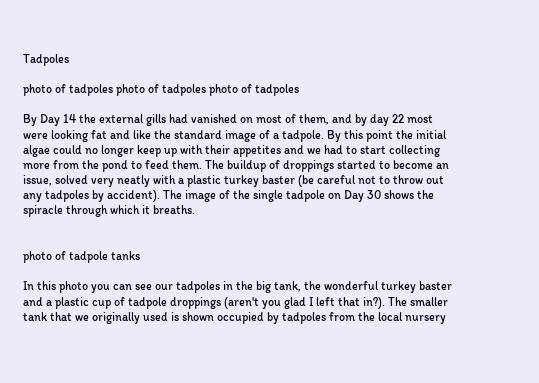Tadpoles

photo of tadpoles photo of tadpoles photo of tadpoles

By Day 14 the external gills had vanished on most of them, and by day 22 most were looking fat and like the standard image of a tadpole. By this point the initial algae could no longer keep up with their appetites and we had to start collecting more from the pond to feed them. The buildup of droppings started to become an issue, solved very neatly with a plastic turkey baster (be careful not to throw out any tadpoles by accident). The image of the single tadpole on Day 30 shows the spiracle through which it breaths.


photo of tadpole tanks

In this photo you can see our tadpoles in the big tank, the wonderful turkey baster and a plastic cup of tadpole droppings (aren't you glad I left that in?). The smaller tank that we originally used is shown occupied by tadpoles from the local nursery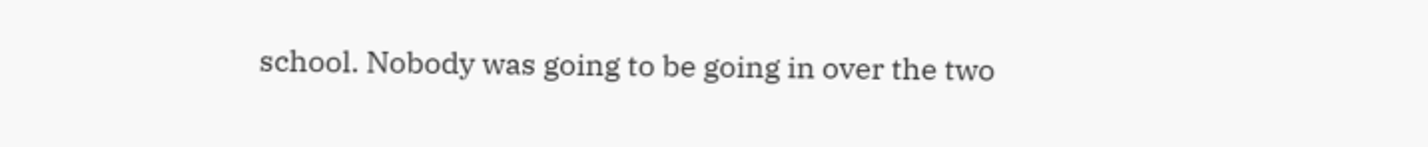school. Nobody was going to be going in over the two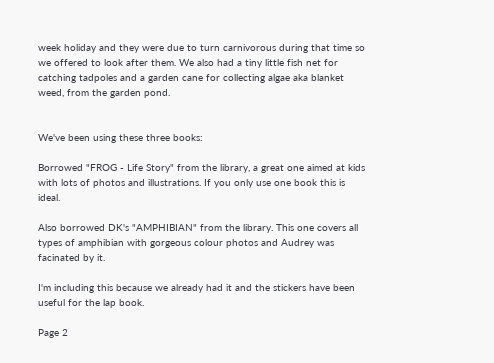week holiday and they were due to turn carnivorous during that time so we offered to look after them. We also had a tiny little fish net for catching tadpoles and a garden cane for collecting algae aka blanket weed, from the garden pond.


We've been using these three books:

Borrowed "FROG - Life Story" from the library, a great one aimed at kids with lots of photos and illustrations. If you only use one book this is ideal.

Also borrowed DK's "AMPHIBIAN" from the library. This one covers all types of amphibian with gorgeous colour photos and Audrey was facinated by it.

I'm including this because we already had it and the stickers have been useful for the lap book.

Page 2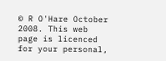© R O'Hare October 2008. This web page is licenced for your personal,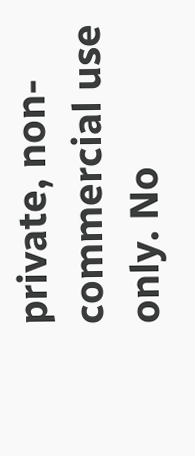private, non-commercial use only. No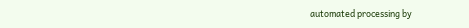automated processing by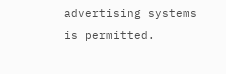advertising systems is permitted.